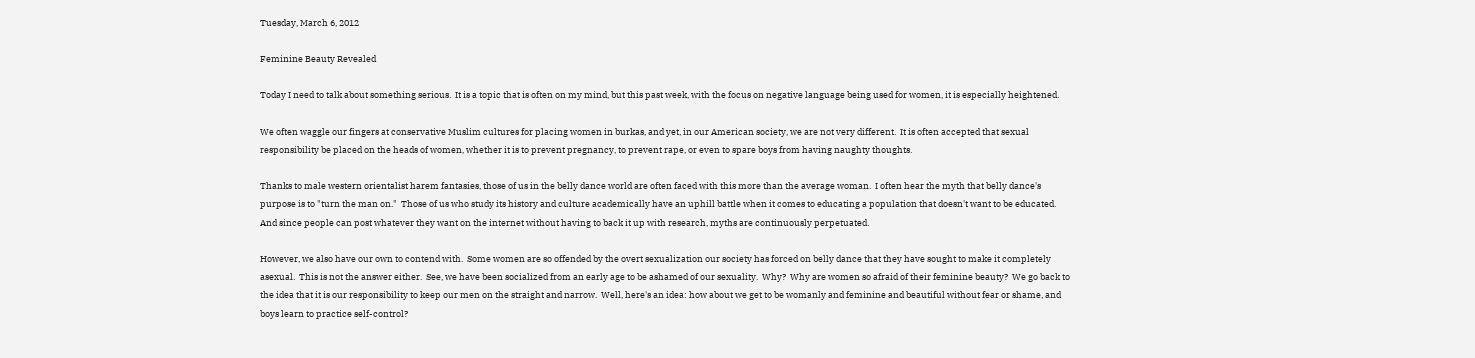Tuesday, March 6, 2012

Feminine Beauty Revealed

Today I need to talk about something serious.  It is a topic that is often on my mind, but this past week, with the focus on negative language being used for women, it is especially heightened.

We often waggle our fingers at conservative Muslim cultures for placing women in burkas, and yet, in our American society, we are not very different.  It is often accepted that sexual responsibility be placed on the heads of women, whether it is to prevent pregnancy, to prevent rape, or even to spare boys from having naughty thoughts.

Thanks to male western orientalist harem fantasies, those of us in the belly dance world are often faced with this more than the average woman.  I often hear the myth that belly dance's purpose is to "turn the man on."  Those of us who study its history and culture academically have an uphill battle when it comes to educating a population that doesn't want to be educated.  And since people can post whatever they want on the internet without having to back it up with research, myths are continuously perpetuated.

However, we also have our own to contend with.  Some women are so offended by the overt sexualization our society has forced on belly dance that they have sought to make it completely asexual.  This is not the answer either.  See, we have been socialized from an early age to be ashamed of our sexuality.  Why?  Why are women so afraid of their feminine beauty?  We go back to the idea that it is our responsibility to keep our men on the straight and narrow.  Well, here's an idea: how about we get to be womanly and feminine and beautiful without fear or shame, and boys learn to practice self-control?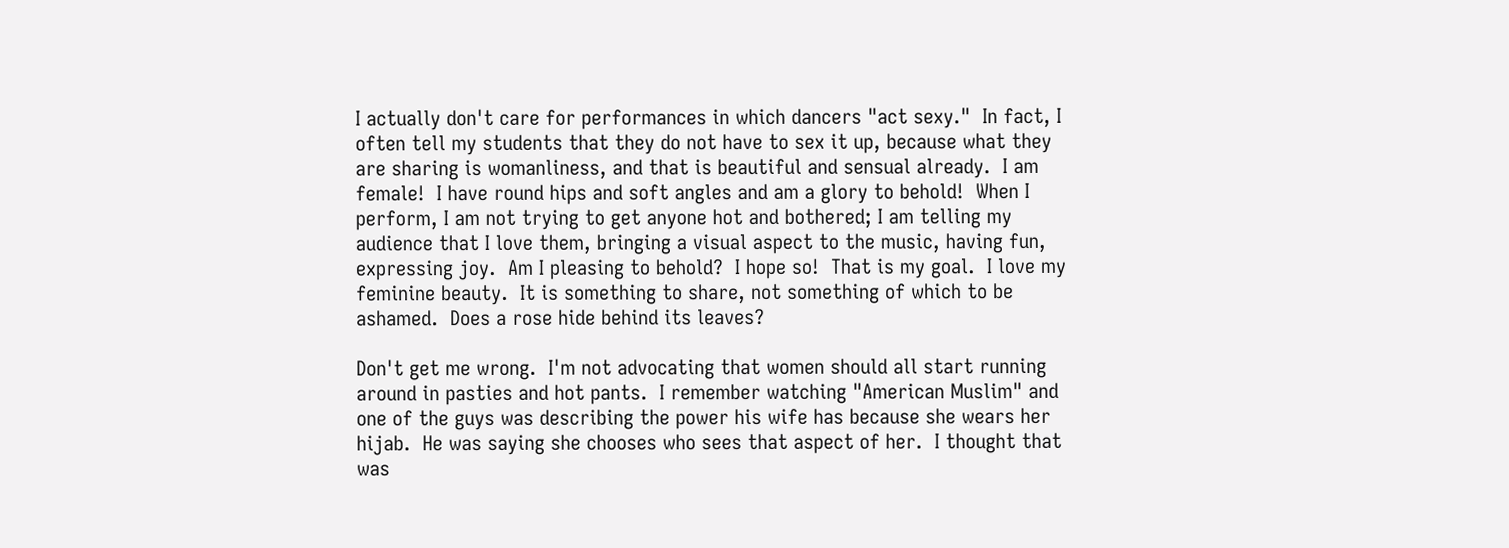I actually don't care for performances in which dancers "act sexy."  In fact, I often tell my students that they do not have to sex it up, because what they are sharing is womanliness, and that is beautiful and sensual already.  I am female!  I have round hips and soft angles and am a glory to behold!  When I perform, I am not trying to get anyone hot and bothered; I am telling my audience that I love them, bringing a visual aspect to the music, having fun, expressing joy.  Am I pleasing to behold?  I hope so!  That is my goal.  I love my feminine beauty.  It is something to share, not something of which to be ashamed.  Does a rose hide behind its leaves?

Don't get me wrong.  I'm not advocating that women should all start running around in pasties and hot pants.  I remember watching "American Muslim" and one of the guys was describing the power his wife has because she wears her hijab.  He was saying she chooses who sees that aspect of her.  I thought that was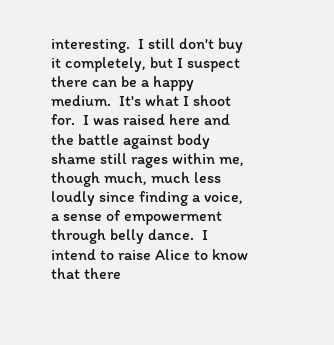interesting.  I still don't buy it completely, but I suspect there can be a happy medium.  It's what I shoot for.  I was raised here and the battle against body shame still rages within me, though much, much less loudly since finding a voice, a sense of empowerment through belly dance.  I intend to raise Alice to know that there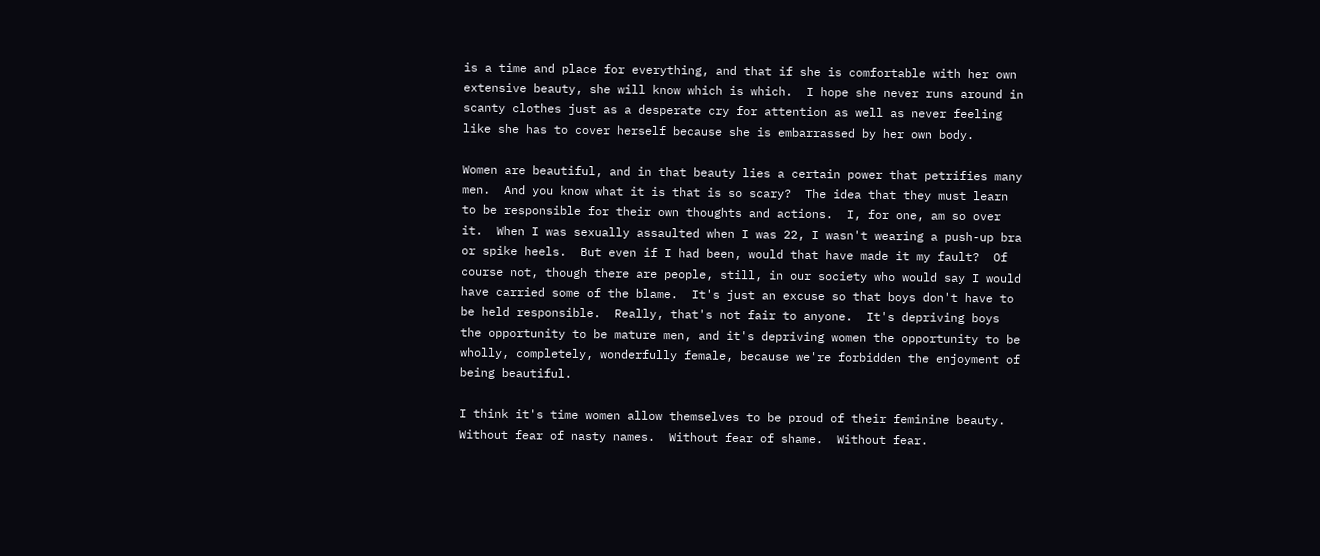is a time and place for everything, and that if she is comfortable with her own extensive beauty, she will know which is which.  I hope she never runs around in scanty clothes just as a desperate cry for attention as well as never feeling like she has to cover herself because she is embarrassed by her own body.

Women are beautiful, and in that beauty lies a certain power that petrifies many men.  And you know what it is that is so scary?  The idea that they must learn to be responsible for their own thoughts and actions.  I, for one, am so over it.  When I was sexually assaulted when I was 22, I wasn't wearing a push-up bra or spike heels.  But even if I had been, would that have made it my fault?  Of course not, though there are people, still, in our society who would say I would have carried some of the blame.  It's just an excuse so that boys don't have to be held responsible.  Really, that's not fair to anyone.  It's depriving boys the opportunity to be mature men, and it's depriving women the opportunity to be wholly, completely, wonderfully female, because we're forbidden the enjoyment of being beautiful.

I think it's time women allow themselves to be proud of their feminine beauty.  Without fear of nasty names.  Without fear of shame.  Without fear.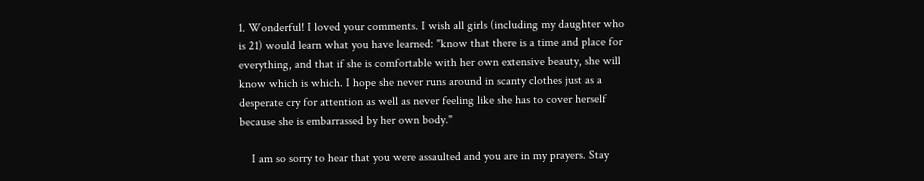1. Wonderful! I loved your comments. I wish all girls (including my daughter who is 21) would learn what you have learned: "know that there is a time and place for everything, and that if she is comfortable with her own extensive beauty, she will know which is which. I hope she never runs around in scanty clothes just as a desperate cry for attention as well as never feeling like she has to cover herself because she is embarrassed by her own body."

    I am so sorry to hear that you were assaulted and you are in my prayers. Stay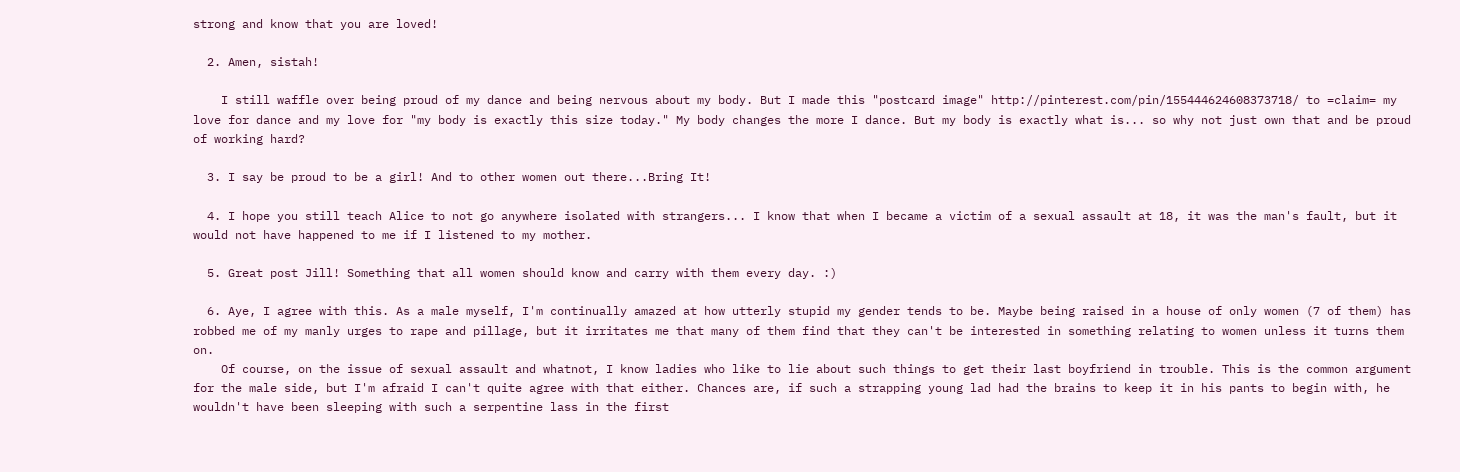strong and know that you are loved!

  2. Amen, sistah!

    I still waffle over being proud of my dance and being nervous about my body. But I made this "postcard image" http://pinterest.com/pin/155444624608373718/ to =claim= my love for dance and my love for "my body is exactly this size today." My body changes the more I dance. But my body is exactly what is... so why not just own that and be proud of working hard?

  3. I say be proud to be a girl! And to other women out there...Bring It!

  4. I hope you still teach Alice to not go anywhere isolated with strangers... I know that when I became a victim of a sexual assault at 18, it was the man's fault, but it would not have happened to me if I listened to my mother.

  5. Great post Jill! Something that all women should know and carry with them every day. :)

  6. Aye, I agree with this. As a male myself, I'm continually amazed at how utterly stupid my gender tends to be. Maybe being raised in a house of only women (7 of them) has robbed me of my manly urges to rape and pillage, but it irritates me that many of them find that they can't be interested in something relating to women unless it turns them on.
    Of course, on the issue of sexual assault and whatnot, I know ladies who like to lie about such things to get their last boyfriend in trouble. This is the common argument for the male side, but I'm afraid I can't quite agree with that either. Chances are, if such a strapping young lad had the brains to keep it in his pants to begin with, he wouldn't have been sleeping with such a serpentine lass in the first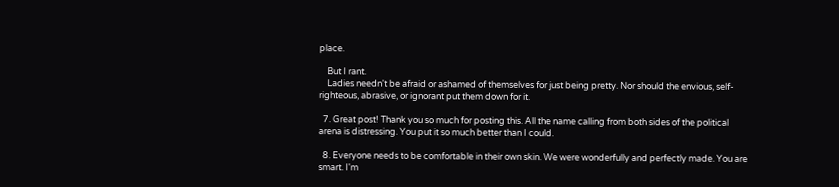place.

    But I rant.
    Ladies needn't be afraid or ashamed of themselves for just being pretty. Nor should the envious, self-righteous, abrasive, or ignorant put them down for it.

  7. Great post! Thank you so much for posting this. All the name calling from both sides of the political arena is distressing. You put it so much better than I could.

  8. Everyone needs to be comfortable in their own skin. We were wonderfully and perfectly made. You are smart. I'm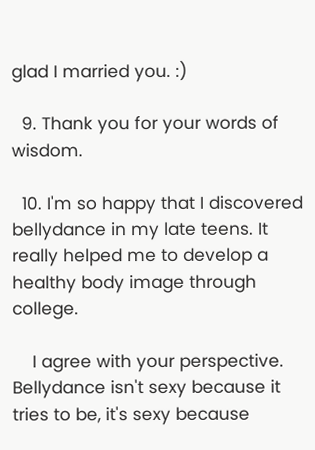glad I married you. :)

  9. Thank you for your words of wisdom.

  10. I'm so happy that I discovered bellydance in my late teens. It really helped me to develop a healthy body image through college.

    I agree with your perspective. Bellydance isn't sexy because it tries to be, it's sexy because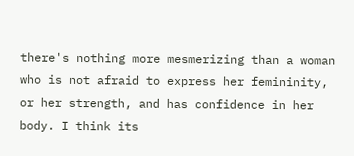there's nothing more mesmerizing than a woman who is not afraid to express her femininity, or her strength, and has confidence in her body. I think its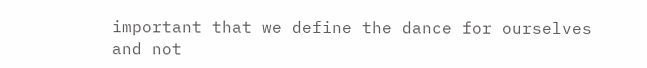important that we define the dance for ourselves and not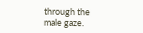through the male gaze.